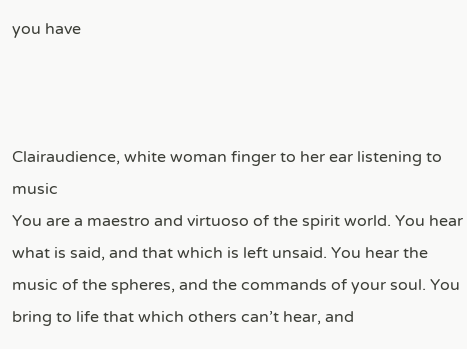you have



Clairaudience, white woman finger to her ear listening to music
You are a maestro and virtuoso of the spirit world. You hear what is said, and that which is left unsaid. You hear the music of the spheres, and the commands of your soul. You bring to life that which others can’t hear, and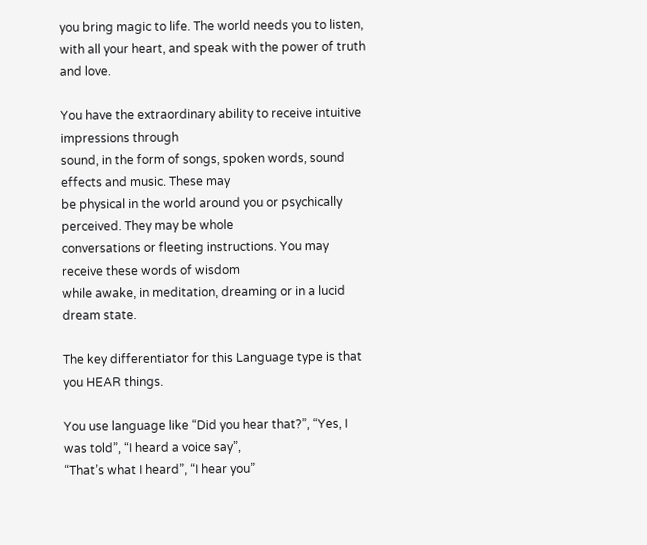you bring magic to life. The world needs you to listen, with all your heart, and speak with the power of truth and love.

You have the extraordinary ability to receive intuitive impressions through
sound, in the form of songs, spoken words, sound effects and music. These may
be physical in the world around you or psychically perceived. They may be whole
conversations or fleeting instructions. You may receive these words of wisdom
while awake, in meditation, dreaming or in a lucid dream state.

The key differentiator for this Language type is that you HEAR things.

You use language like “Did you hear that?”, “Yes, I was told”, “I heard a voice say”,
“That’s what I heard”, “I hear you”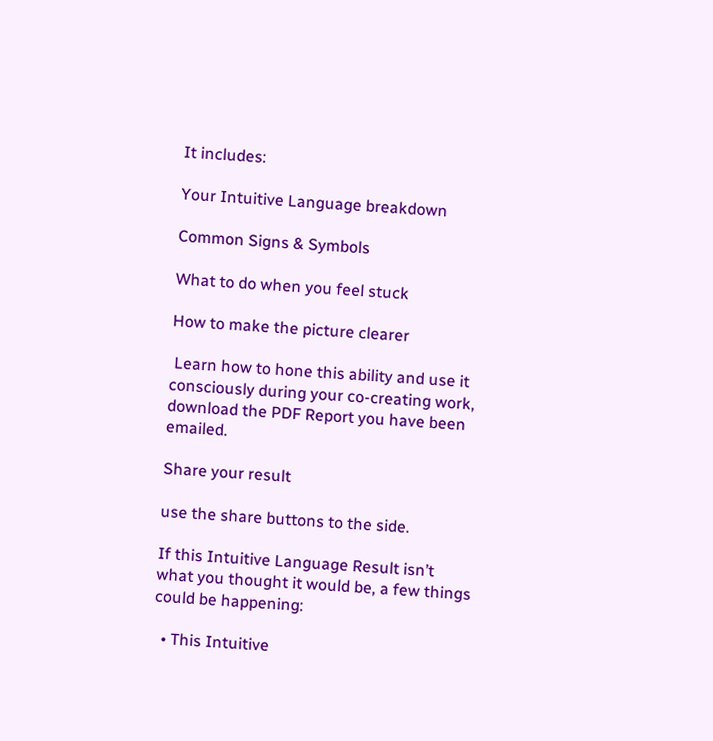It includes:

Your Intuitive Language breakdown

Common Signs & Symbols

What to do when you feel stuck

How to make the picture clearer

 Learn how to hone this ability and use it consciously during your co-creating work, download the PDF Report you have been emailed.

Share your result

use the share buttons to the side.

If this Intuitive Language Result isn’t what you thought it would be, a few things could be happening:

  • This Intuitive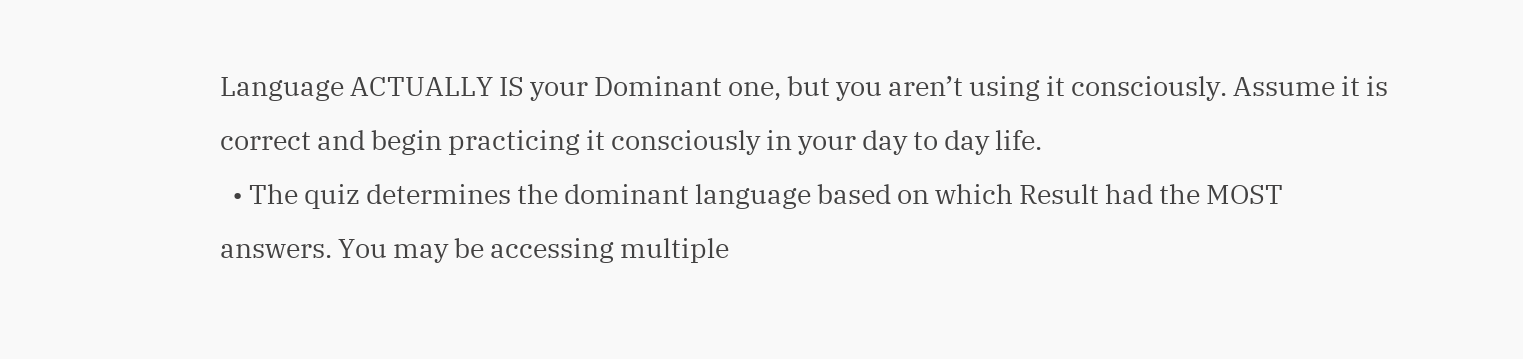Language ACTUALLY IS your Dominant one, but you aren’t using it consciously. Assume it is correct and begin practicing it consciously in your day to day life.
  • The quiz determines the dominant language based on which Result had the MOST answers. You may be accessing multiple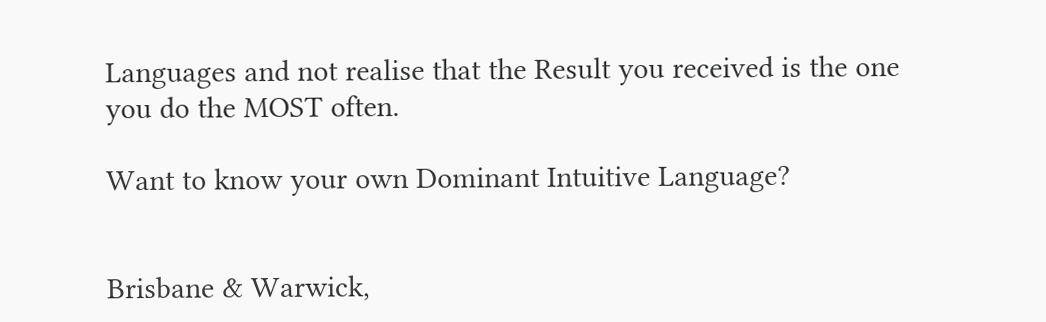Languages and not realise that the Result you received is the one you do the MOST often.

Want to know your own Dominant Intuitive Language?


Brisbane & Warwick,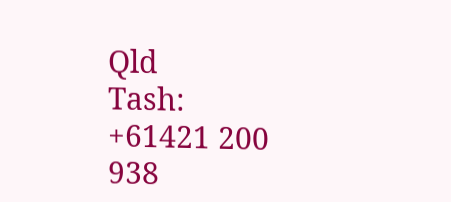Qld
Tash: +61421 200 938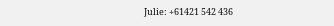Julie: +61421 542 436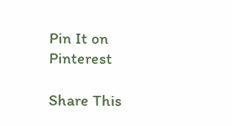Pin It on Pinterest

Share This